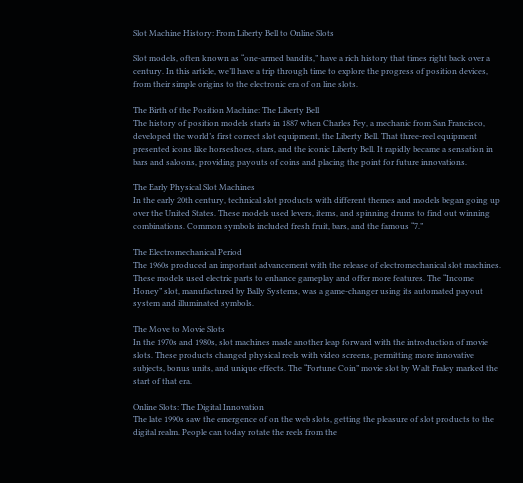Slot Machine History: From Liberty Bell to Online Slots

Slot models, often known as “one-armed bandits,” have a rich history that times right back over a century. In this article, we’ll have a trip through time to explore the progress of position devices, from their simple origins to the electronic era of on line slots.

The Birth of the Position Machine: The Liberty Bell
The history of position models starts in 1887 when Charles Fey, a mechanic from San Francisco, developed the world’s first correct slot equipment, the Liberty Bell. That three-reel equipment presented icons like horseshoes, stars, and the iconic Liberty Bell. It rapidly became a sensation in bars and saloons, providing payouts of coins and placing the point for future innovations.

The Early Physical Slot Machines
In the early 20th century, technical slot products with different themes and models began going up over the United States. These models used levers, items, and spinning drums to find out winning combinations. Common symbols included fresh fruit, bars, and the famous “7.”

The Electromechanical Period
The 1960s produced an important advancement with the release of electromechanical slot machines. These models used electric parts to enhance gameplay and offer more features. The “Income Honey” slot, manufactured by Bally Systems, was a game-changer using its automated payout system and illuminated symbols.

The Move to Movie Slots
In the 1970s and 1980s, slot machines made another leap forward with the introduction of movie slots. These products changed physical reels with video screens, permitting more innovative subjects, bonus units, and unique effects. The “Fortune Coin” movie slot by Walt Fraley marked the start of that era.

Online Slots: The Digital Innovation
The late 1990s saw the emergence of on the web slots, getting the pleasure of slot products to the digital realm. People can today rotate the reels from the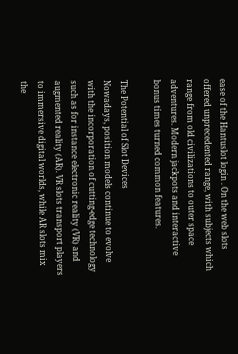ease of the Hantuslot login . On the web slots offered unprecedented range, with subjects which range from old civilizations to outer space adventures. Modern jackpots and interactive bonus times turned common features.

The Potential of Slot Devices
Nowadays, position models continue to evolve with the incorporation of cutting-edge technology such as for instance electronic reality (VR) and augmented reality (AR). VR slots transport players to immersive digital worlds, while AR slots mix the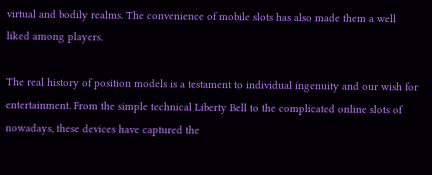virtual and bodily realms. The convenience of mobile slots has also made them a well liked among players.

The real history of position models is a testament to individual ingenuity and our wish for entertainment. From the simple technical Liberty Bell to the complicated online slots of nowadays, these devices have captured the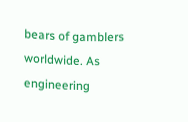bears of gamblers worldwide. As engineering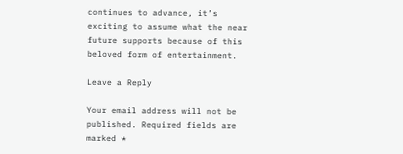continues to advance, it’s exciting to assume what the near future supports because of this beloved form of entertainment.

Leave a Reply

Your email address will not be published. Required fields are marked *